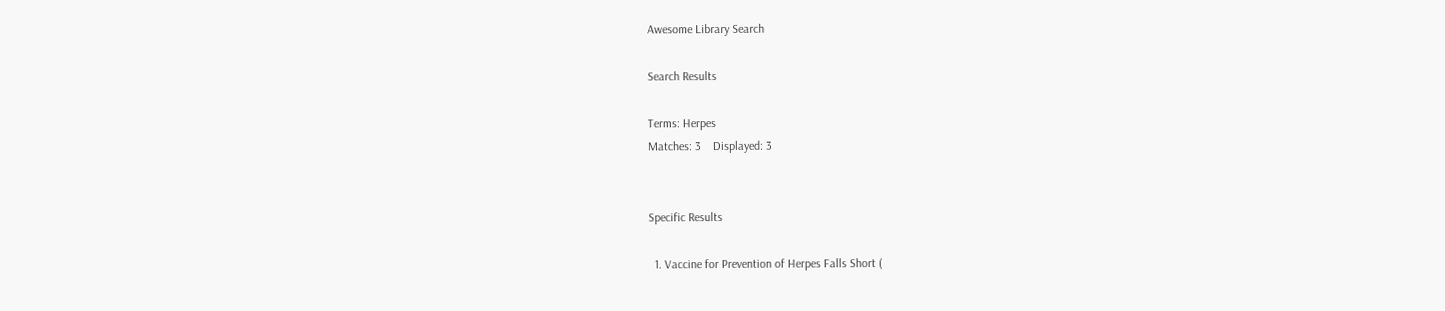Awesome Library Search

Search Results

Terms: Herpes
Matches: 3    Displayed: 3


Specific Results

  1. Vaccine for Prevention of Herpes Falls Short (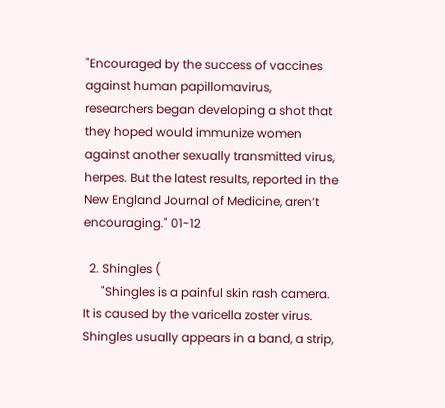"Encouraged by the success of vaccines against human papillomavirus, researchers began developing a shot that they hoped would immunize women against another sexually transmitted virus, herpes. But the latest results, reported in the New England Journal of Medicine, aren’t encouraging." 01-12

  2. Shingles (
      "Shingles is a painful skin rash camera. It is caused by the varicella zoster virus. Shingles usually appears in a band, a strip,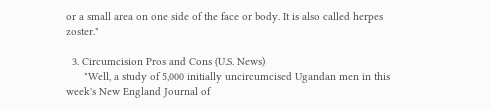or a small area on one side of the face or body. It is also called herpes zoster."

  3. Circumcision Pros and Cons (U.S. News)
      "Well, a study of 5,000 initially uncircumcised Ugandan men in this week's New England Journal of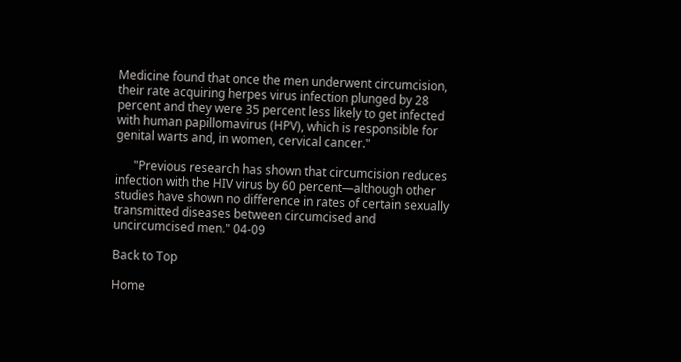Medicine found that once the men underwent circumcision, their rate acquiring herpes virus infection plunged by 28 percent and they were 35 percent less likely to get infected with human papillomavirus (HPV), which is responsible for genital warts and, in women, cervical cancer."

      "Previous research has shown that circumcision reduces infection with the HIV virus by 60 percent—although other studies have shown no difference in rates of certain sexually transmitted diseases between circumcised and uncircumcised men." 04-09

Back to Top

Home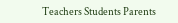Teachers Students Parents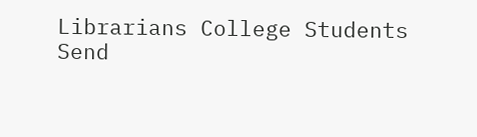Librarians College Students
Send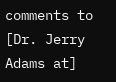comments to [Dr. Jerry Adams at]